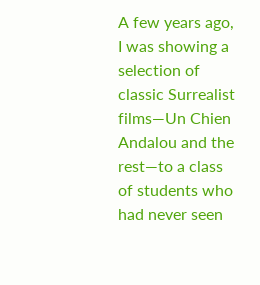A few years ago, I was showing a selection of classic Surrealist films—Un Chien Andalou and the rest—to a class of students who had never seen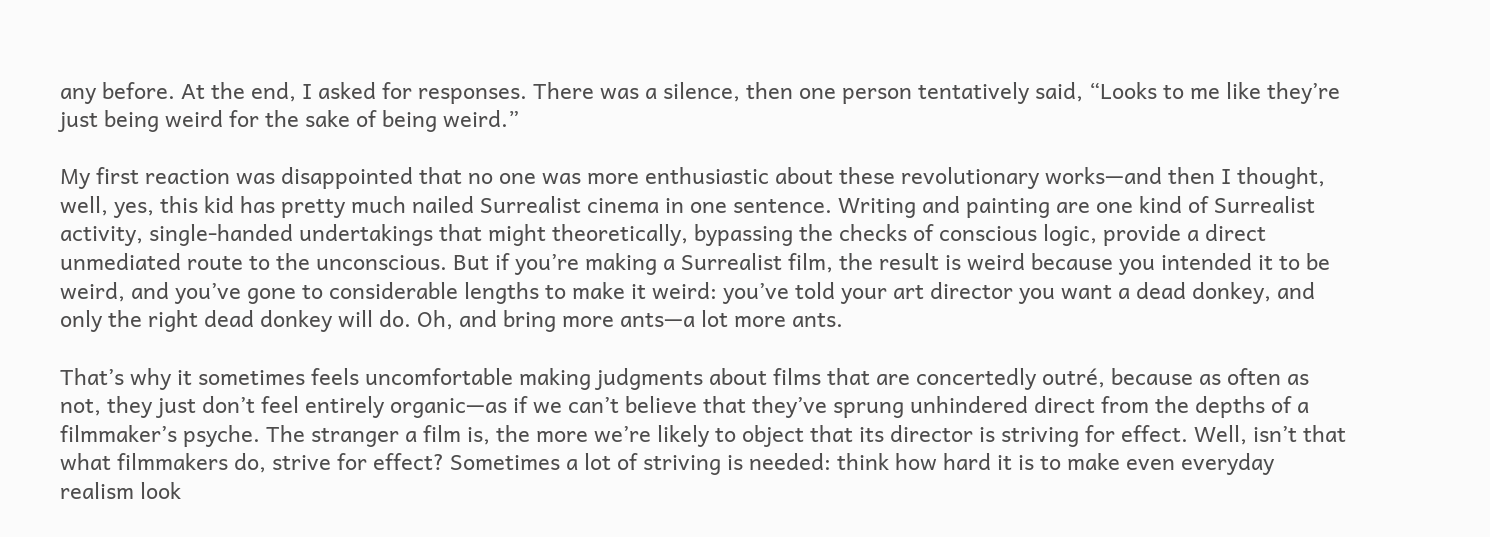any before. At the end, I asked for responses. There was a silence, then one person tentatively said, “Looks to me like they’re just being weird for the sake of being weird.”

My first reaction was disappointed that no one was more enthusiastic about these revolutionary works—and then I thought, well, yes, this kid has pretty much nailed Surrealist cinema in one sentence. Writing and painting are one kind of Surrealist activity, single-handed undertakings that might theoretically, bypassing the checks of conscious logic, provide a direct unmediated route to the unconscious. But if you’re making a Surrealist film, the result is weird because you intended it to be weird, and you’ve gone to considerable lengths to make it weird: you’ve told your art director you want a dead donkey, and only the right dead donkey will do. Oh, and bring more ants—a lot more ants.

That’s why it sometimes feels uncomfortable making judgments about films that are concertedly outré, because as often as not, they just don’t feel entirely organic—as if we can’t believe that they’ve sprung unhindered direct from the depths of a filmmaker’s psyche. The stranger a film is, the more we’re likely to object that its director is striving for effect. Well, isn’t that what filmmakers do, strive for effect? Sometimes a lot of striving is needed: think how hard it is to make even everyday realism look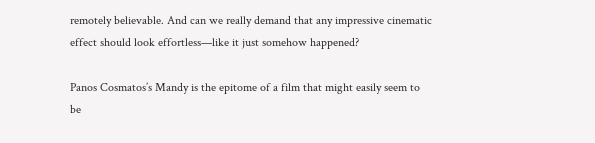remotely believable. And can we really demand that any impressive cinematic effect should look effortless—like it just somehow happened?

Panos Cosmatos’s Mandy is the epitome of a film that might easily seem to be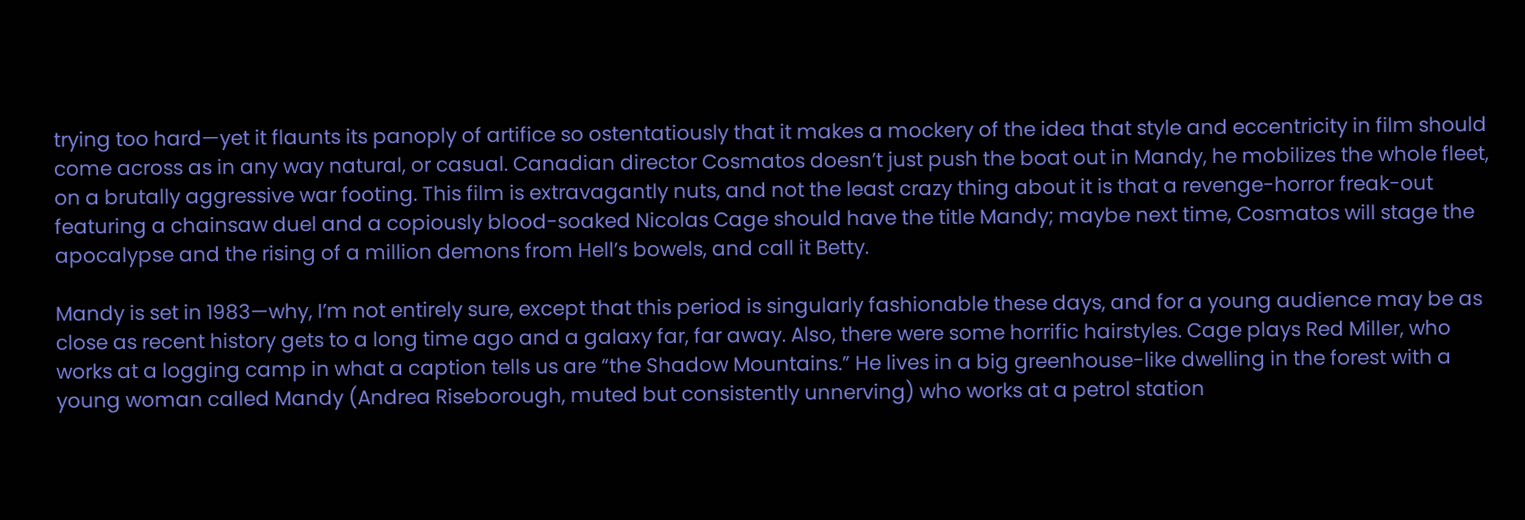trying too hard—yet it flaunts its panoply of artifice so ostentatiously that it makes a mockery of the idea that style and eccentricity in film should come across as in any way natural, or casual. Canadian director Cosmatos doesn’t just push the boat out in Mandy, he mobilizes the whole fleet, on a brutally aggressive war footing. This film is extravagantly nuts, and not the least crazy thing about it is that a revenge-horror freak-out featuring a chainsaw duel and a copiously blood-soaked Nicolas Cage should have the title Mandy; maybe next time, Cosmatos will stage the apocalypse and the rising of a million demons from Hell’s bowels, and call it Betty.

Mandy is set in 1983—why, I’m not entirely sure, except that this period is singularly fashionable these days, and for a young audience may be as close as recent history gets to a long time ago and a galaxy far, far away. Also, there were some horrific hairstyles. Cage plays Red Miller, who works at a logging camp in what a caption tells us are “the Shadow Mountains.” He lives in a big greenhouse-like dwelling in the forest with a young woman called Mandy (Andrea Riseborough, muted but consistently unnerving) who works at a petrol station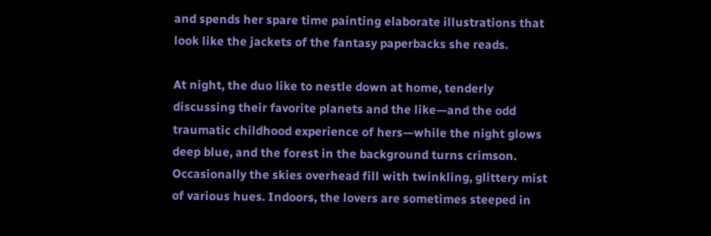and spends her spare time painting elaborate illustrations that look like the jackets of the fantasy paperbacks she reads.

At night, the duo like to nestle down at home, tenderly discussing their favorite planets and the like—and the odd traumatic childhood experience of hers—while the night glows deep blue, and the forest in the background turns crimson. Occasionally the skies overhead fill with twinkling, glittery mist of various hues. Indoors, the lovers are sometimes steeped in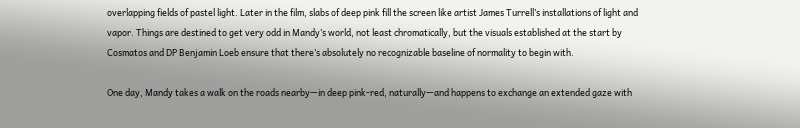overlapping fields of pastel light. Later in the film, slabs of deep pink fill the screen like artist James Turrell’s installations of light and vapor. Things are destined to get very odd in Mandy’s world, not least chromatically, but the visuals established at the start by Cosmatos and DP Benjamin Loeb ensure that there’s absolutely no recognizable baseline of normality to begin with.

One day, Mandy takes a walk on the roads nearby—in deep pink-red, naturally—and happens to exchange an extended gaze with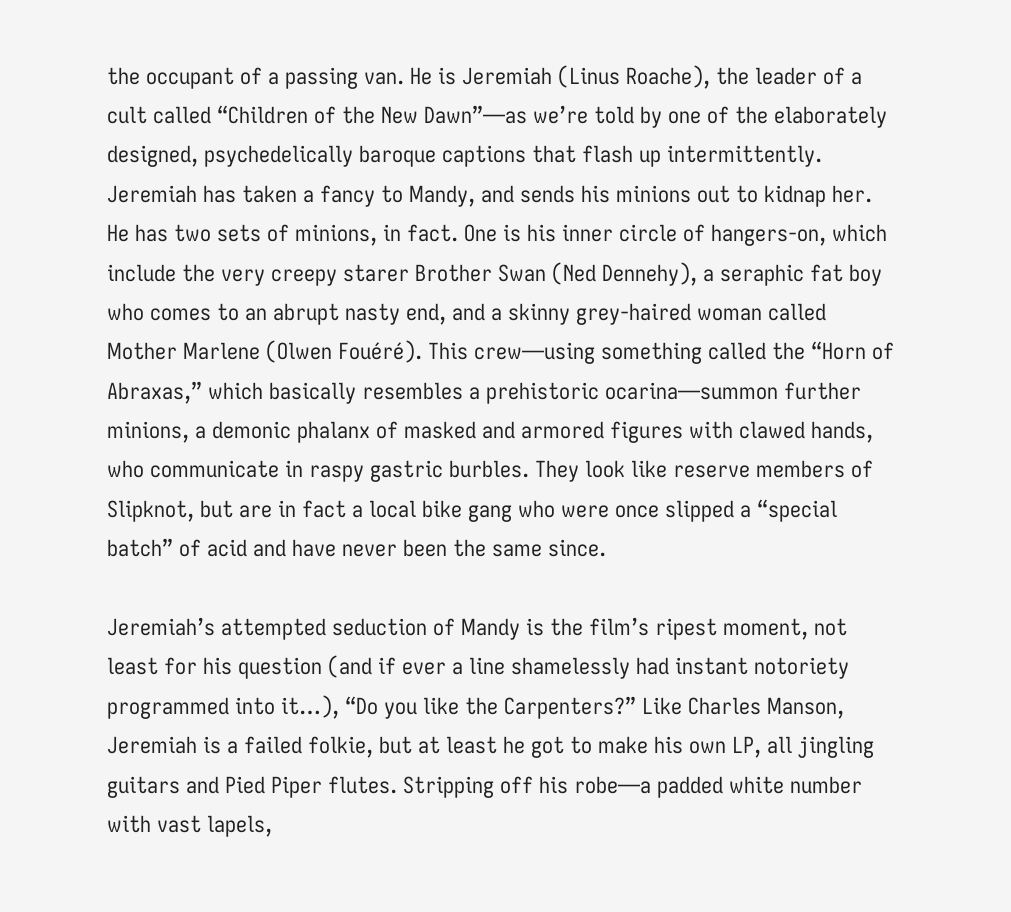the occupant of a passing van. He is Jeremiah (Linus Roache), the leader of a cult called “Children of the New Dawn”—as we’re told by one of the elaborately designed, psychedelically baroque captions that flash up intermittently. Jeremiah has taken a fancy to Mandy, and sends his minions out to kidnap her. He has two sets of minions, in fact. One is his inner circle of hangers-on, which include the very creepy starer Brother Swan (Ned Dennehy), a seraphic fat boy who comes to an abrupt nasty end, and a skinny grey-haired woman called Mother Marlene (Olwen Fouéré). This crew—using something called the “Horn of Abraxas,” which basically resembles a prehistoric ocarina—summon further minions, a demonic phalanx of masked and armored figures with clawed hands, who communicate in raspy gastric burbles. They look like reserve members of Slipknot, but are in fact a local bike gang who were once slipped a “special batch” of acid and have never been the same since.

Jeremiah’s attempted seduction of Mandy is the film’s ripest moment, not least for his question (and if ever a line shamelessly had instant notoriety programmed into it…), “Do you like the Carpenters?” Like Charles Manson, Jeremiah is a failed folkie, but at least he got to make his own LP, all jingling guitars and Pied Piper flutes. Stripping off his robe—a padded white number with vast lapels,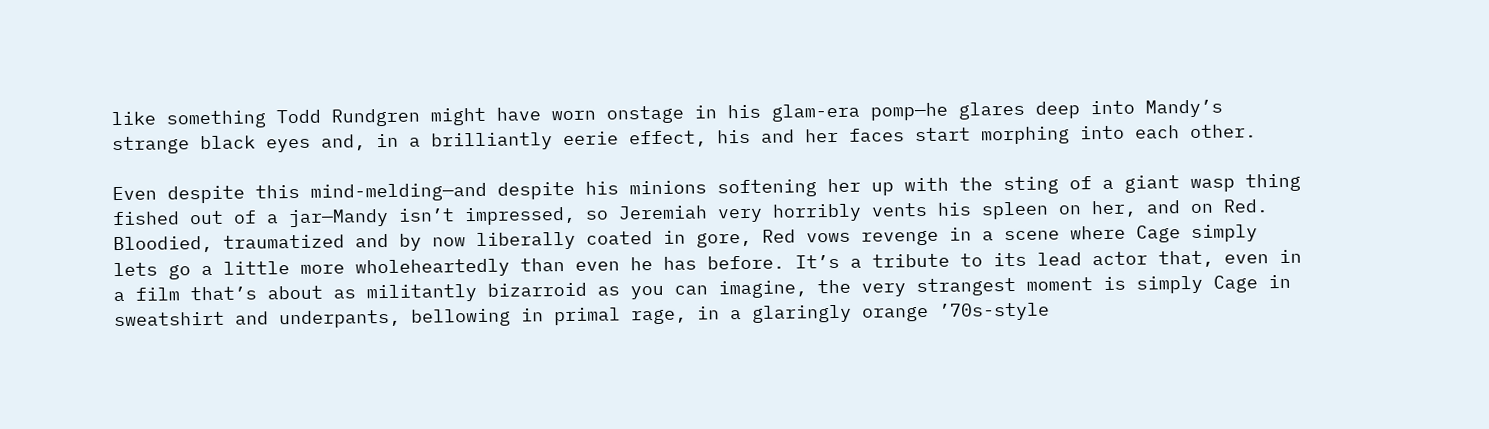like something Todd Rundgren might have worn onstage in his glam-era pomp—he glares deep into Mandy’s strange black eyes and, in a brilliantly eerie effect, his and her faces start morphing into each other.

Even despite this mind-melding—and despite his minions softening her up with the sting of a giant wasp thing fished out of a jar—Mandy isn’t impressed, so Jeremiah very horribly vents his spleen on her, and on Red. Bloodied, traumatized and by now liberally coated in gore, Red vows revenge in a scene where Cage simply lets go a little more wholeheartedly than even he has before. It’s a tribute to its lead actor that, even in a film that’s about as militantly bizarroid as you can imagine, the very strangest moment is simply Cage in sweatshirt and underpants, bellowing in primal rage, in a glaringly orange ’70s-style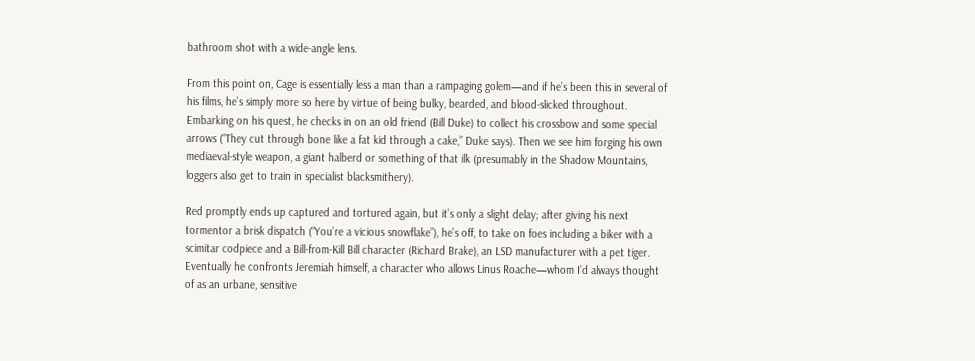bathroom shot with a wide-angle lens.

From this point on, Cage is essentially less a man than a rampaging golem—and if he’s been this in several of his films, he’s simply more so here by virtue of being bulky, bearded, and blood-slicked throughout. Embarking on his quest, he checks in on an old friend (Bill Duke) to collect his crossbow and some special arrows (“They cut through bone like a fat kid through a cake,” Duke says). Then we see him forging his own mediaeval-style weapon, a giant halberd or something of that ilk (presumably in the Shadow Mountains, loggers also get to train in specialist blacksmithery).

Red promptly ends up captured and tortured again, but it’s only a slight delay; after giving his next tormentor a brisk dispatch (“You’re a vicious snowflake”), he’s off, to take on foes including a biker with a scimitar codpiece and a Bill-from-Kill Bill character (Richard Brake), an LSD manufacturer with a pet tiger. Eventually he confronts Jeremiah himself, a character who allows Linus Roache—whom I’d always thought of as an urbane, sensitive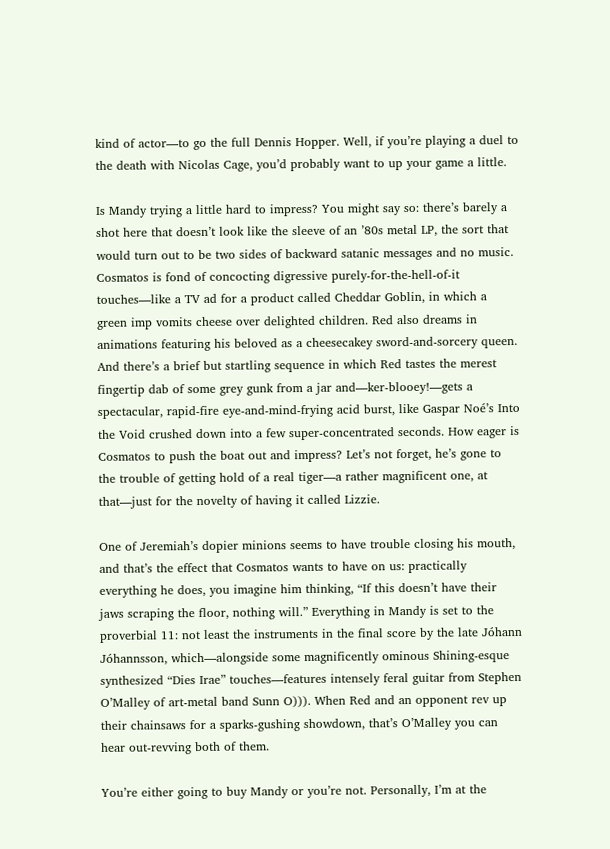kind of actor—to go the full Dennis Hopper. Well, if you’re playing a duel to the death with Nicolas Cage, you’d probably want to up your game a little.

Is Mandy trying a little hard to impress? You might say so: there’s barely a shot here that doesn’t look like the sleeve of an ’80s metal LP, the sort that would turn out to be two sides of backward satanic messages and no music. Cosmatos is fond of concocting digressive purely-for-the-hell-of-it touches—like a TV ad for a product called Cheddar Goblin, in which a green imp vomits cheese over delighted children. Red also dreams in animations featuring his beloved as a cheesecakey sword-and-sorcery queen. And there’s a brief but startling sequence in which Red tastes the merest fingertip dab of some grey gunk from a jar and—ker-blooey!—gets a spectacular, rapid-fire eye-and-mind-frying acid burst, like Gaspar Noé’s Into the Void crushed down into a few super-concentrated seconds. How eager is Cosmatos to push the boat out and impress? Let’s not forget, he’s gone to the trouble of getting hold of a real tiger—a rather magnificent one, at that—just for the novelty of having it called Lizzie.

One of Jeremiah’s dopier minions seems to have trouble closing his mouth, and that’s the effect that Cosmatos wants to have on us: practically everything he does, you imagine him thinking, “If this doesn’t have their jaws scraping the floor, nothing will.” Everything in Mandy is set to the proverbial 11: not least the instruments in the final score by the late Jóhann Jóhannsson, which—alongside some magnificently ominous Shining-esque synthesized “Dies Irae” touches—features intensely feral guitar from Stephen O’Malley of art-metal band Sunn O))). When Red and an opponent rev up their chainsaws for a sparks-gushing showdown, that’s O’Malley you can hear out-revving both of them.

You’re either going to buy Mandy or you’re not. Personally, I’m at the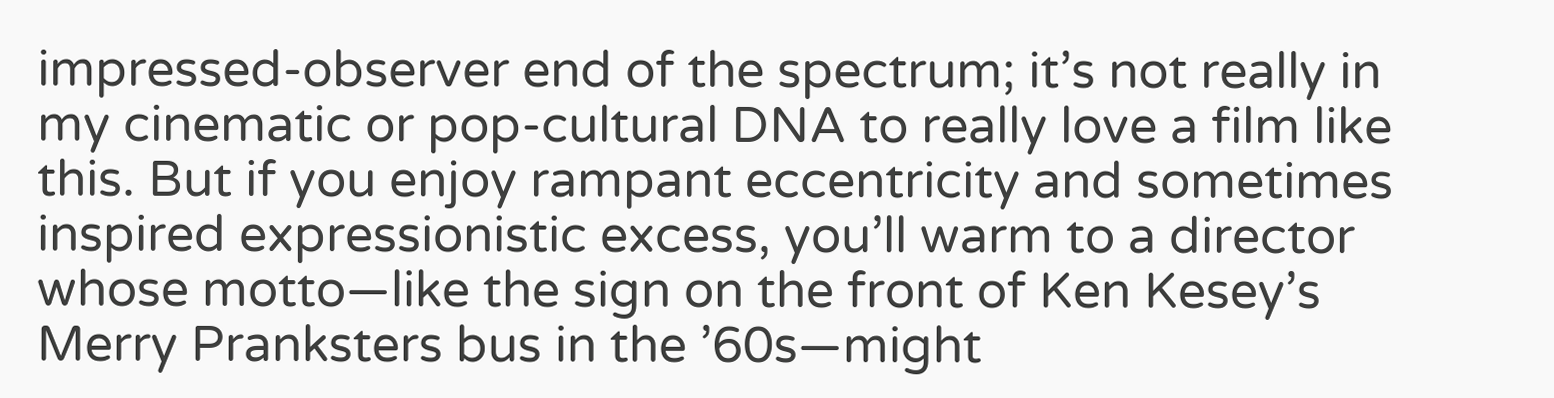impressed-observer end of the spectrum; it’s not really in my cinematic or pop-cultural DNA to really love a film like this. But if you enjoy rampant eccentricity and sometimes inspired expressionistic excess, you’ll warm to a director whose motto—like the sign on the front of Ken Kesey’s Merry Pranksters bus in the ’60s—might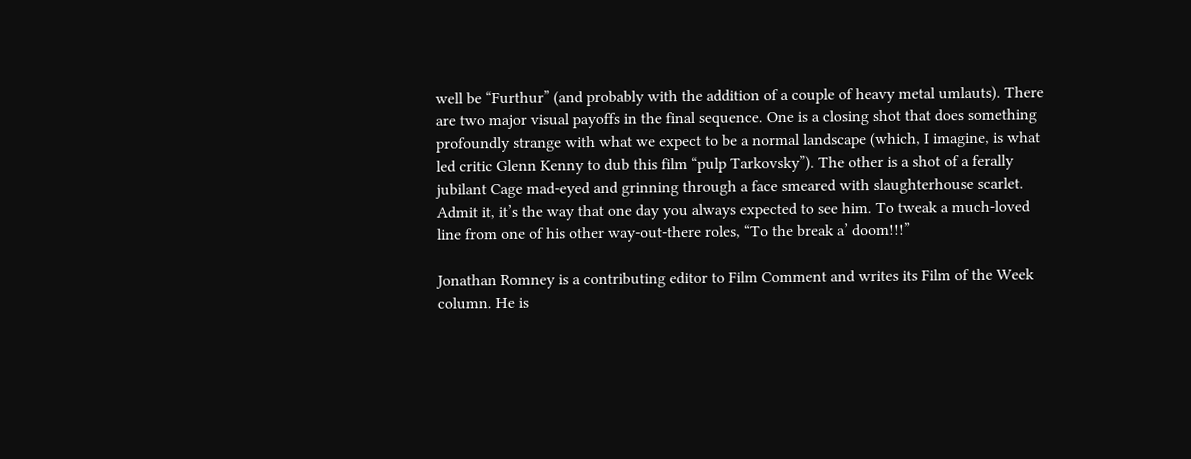well be “Furthur” (and probably with the addition of a couple of heavy metal umlauts). There are two major visual payoffs in the final sequence. One is a closing shot that does something profoundly strange with what we expect to be a normal landscape (which, I imagine, is what led critic Glenn Kenny to dub this film “pulp Tarkovsky”). The other is a shot of a ferally jubilant Cage mad-eyed and grinning through a face smeared with slaughterhouse scarlet. Admit it, it’s the way that one day you always expected to see him. To tweak a much-loved line from one of his other way-out-there roles, “To the break a’ doom!!!”

Jonathan Romney is a contributing editor to Film Comment and writes its Film of the Week column. He is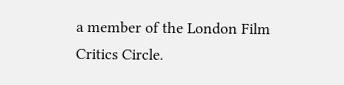a member of the London Film Critics Circle.